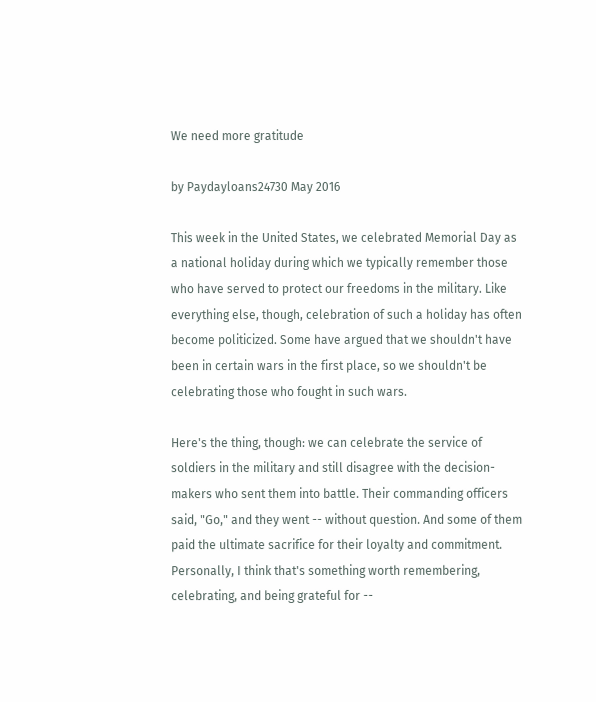We need more gratitude

by Paydayloans24730 May 2016

This week in the United States, we celebrated Memorial Day as a national holiday during which we typically remember those who have served to protect our freedoms in the military. Like everything else, though, celebration of such a holiday has often become politicized. Some have argued that we shouldn't have been in certain wars in the first place, so we shouldn't be celebrating those who fought in such wars.

Here's the thing, though: we can celebrate the service of soldiers in the military and still disagree with the decision-makers who sent them into battle. Their commanding officers said, "Go," and they went -- without question. And some of them paid the ultimate sacrifice for their loyalty and commitment. Personally, I think that's something worth remembering, celebrating, and being grateful for --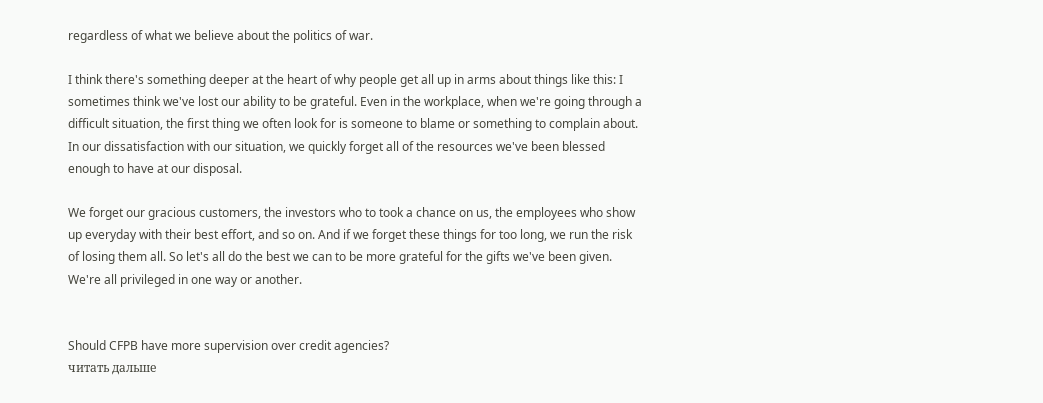regardless of what we believe about the politics of war.

I think there's something deeper at the heart of why people get all up in arms about things like this: I sometimes think we've lost our ability to be grateful. Even in the workplace, when we're going through a difficult situation, the first thing we often look for is someone to blame or something to complain about. In our dissatisfaction with our situation, we quickly forget all of the resources we've been blessed enough to have at our disposal.

We forget our gracious customers, the investors who to took a chance on us, the employees who show up everyday with their best effort, and so on. And if we forget these things for too long, we run the risk of losing them all. So let's all do the best we can to be more grateful for the gifts we've been given. We're all privileged in one way or another.


Should CFPB have more supervision over credit agencies?
читать дальше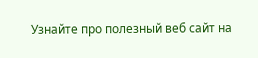Узнайте про полезный веб сайт на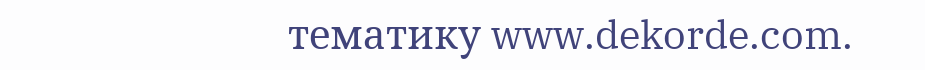тематику www.dekorde.com.